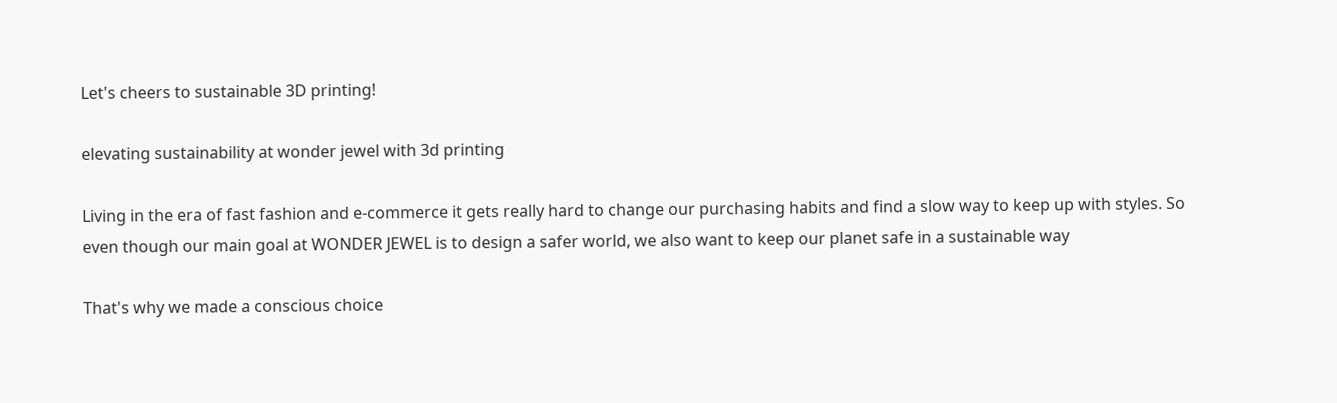Let's cheers to sustainable 3D printing!

elevating sustainability at wonder jewel with 3d printing

Living in the era of fast fashion and e-commerce it gets really hard to change our purchasing habits and find a slow way to keep up with styles. So even though our main goal at WONDER JEWEL is to design a safer world, we also want to keep our planet safe in a sustainable way

That's why we made a conscious choice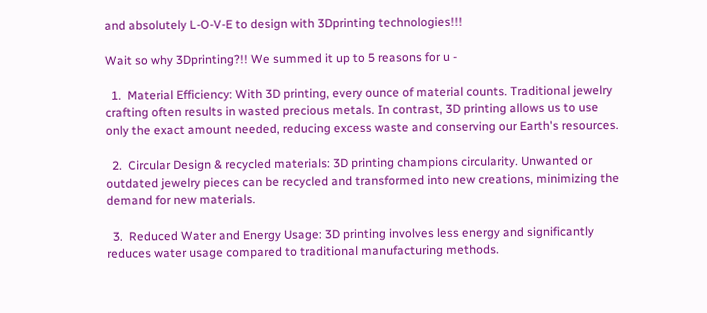and absolutely L-O-V-E to design with 3Dprinting technologies!!!

Wait so why 3Dprinting?!! We summed it up to 5 reasons for u -

  1.  Material Efficiency: With 3D printing, every ounce of material counts. Traditional jewelry crafting often results in wasted precious metals. In contrast, 3D printing allows us to use only the exact amount needed, reducing excess waste and conserving our Earth's resources.

  2.  Circular Design & recycled materials: 3D printing champions circularity. Unwanted or outdated jewelry pieces can be recycled and transformed into new creations, minimizing the demand for new materials.

  3.  Reduced Water and Energy Usage: 3D printing involves less energy and significantly reduces water usage compared to traditional manufacturing methods.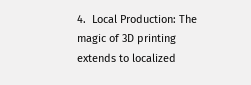4.  Local Production: The magic of 3D printing extends to localized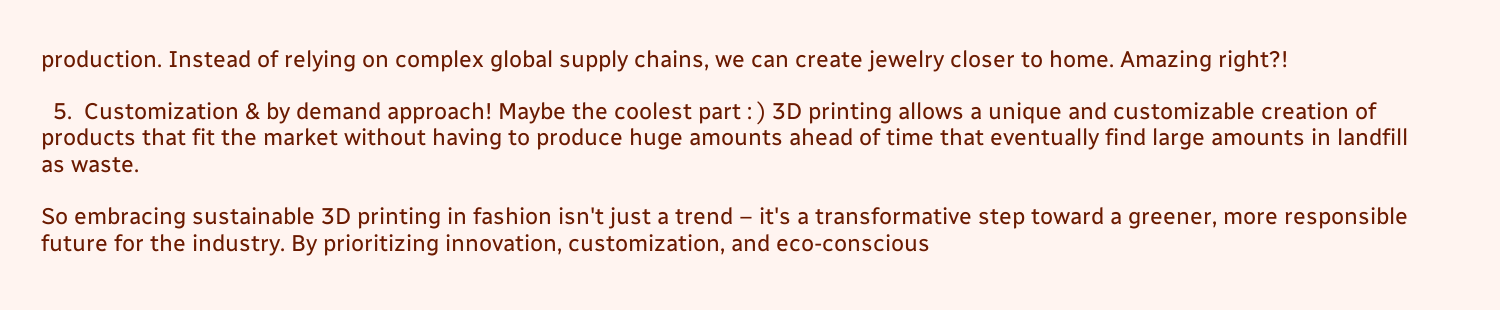production. Instead of relying on complex global supply chains, we can create jewelry closer to home. Amazing right?!

  5.  Customization & by demand approach! Maybe the coolest part : ) 3D printing allows a unique and customizable creation of products that fit the market without having to produce huge amounts ahead of time that eventually find large amounts in landfill as waste.

So embracing sustainable 3D printing in fashion isn't just a trend – it's a transformative step toward a greener, more responsible future for the industry. By prioritizing innovation, customization, and eco-conscious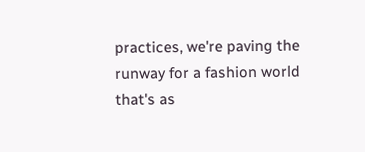practices, we're paving the runway for a fashion world that's as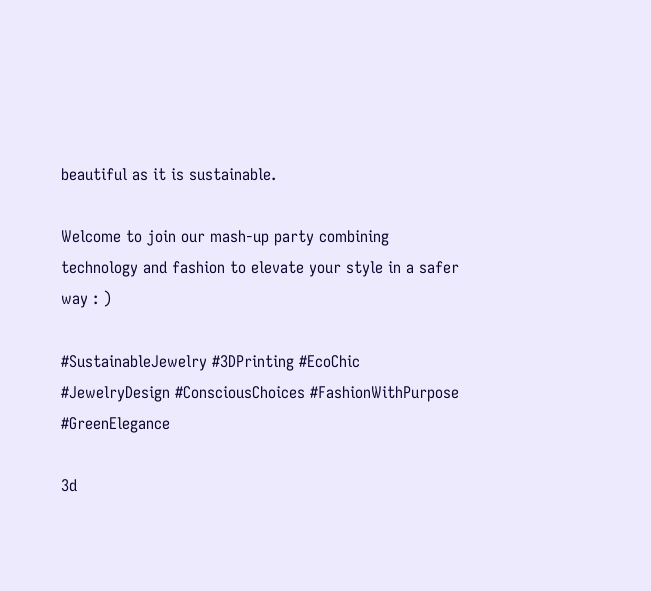beautiful as it is sustainable.

Welcome to join our mash-up party combining technology and fashion to elevate your style in a safer way : )

#SustainableJewelry #3DPrinting #EcoChic #JewelryDesign #ConsciousChoices #FashionWithPurpose #GreenElegance

3d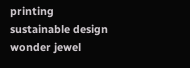printing sustainable design wonder jewel